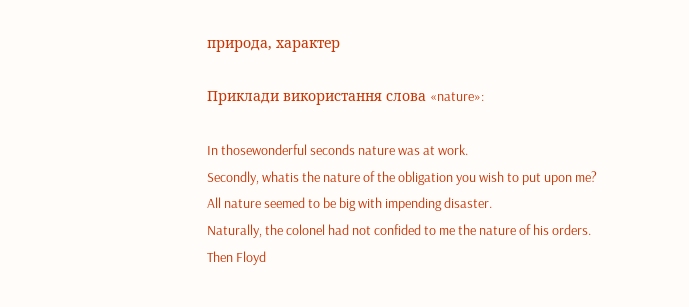природа, характер

Приклади використання слова «nature»:

In thosewonderful seconds nature was at work.
Secondly, whatis the nature of the obligation you wish to put upon me?
All nature seemed to be big with impending disaster.
Naturally, the colonel had not confided to me the nature of his orders.
Then Floyd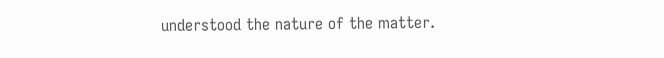understood the nature of the matter.